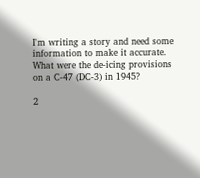I'm writing a story and need some information to make it accurate. What were the de-icing provisions on a C-47 (DC-3) in 1945?

2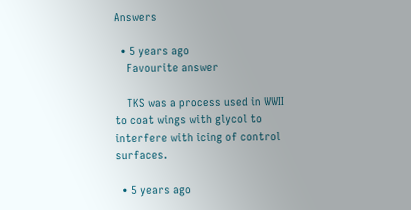Answers

  • 5 years ago
    Favourite answer

    TKS was a process used in WWII to coat wings with glycol to interfere with icing of control surfaces.

  • 5 years ago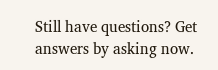Still have questions? Get answers by asking now.